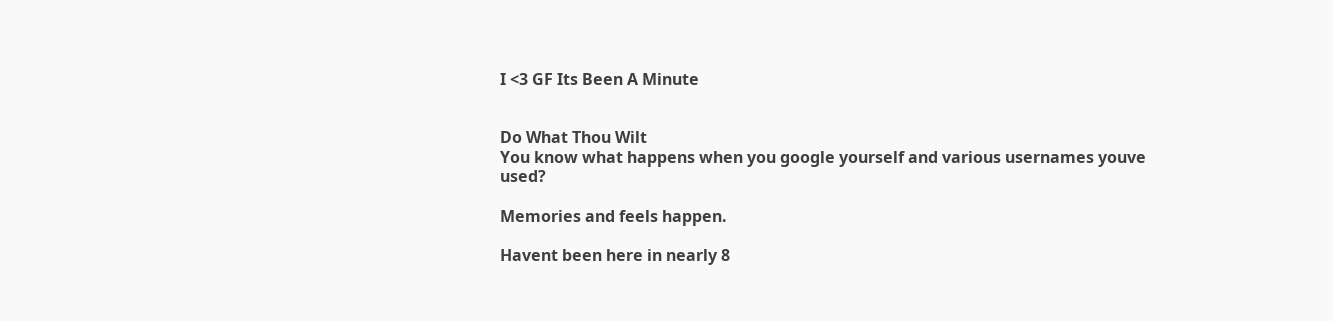I <3 GF Its Been A Minute


Do What Thou Wilt
You know what happens when you google yourself and various usernames youve used?

Memories and feels happen.

Havent been here in nearly 8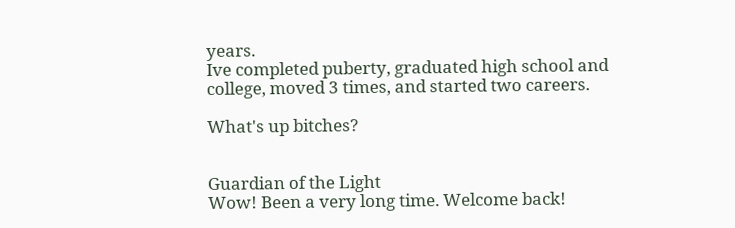years.
Ive completed puberty, graduated high school and college, moved 3 times, and started two careers.

What's up bitches?


Guardian of the Light
Wow! Been a very long time. Welcome back!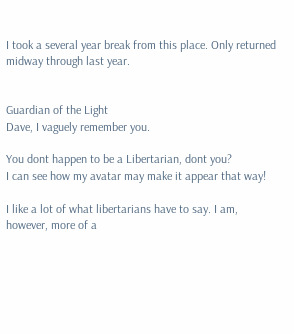I took a several year break from this place. Only returned midway through last year.


Guardian of the Light
Dave, I vaguely remember you.

You dont happen to be a Libertarian, dont you?
I can see how my avatar may make it appear that way!

I like a lot of what libertarians have to say. I am, however, more of a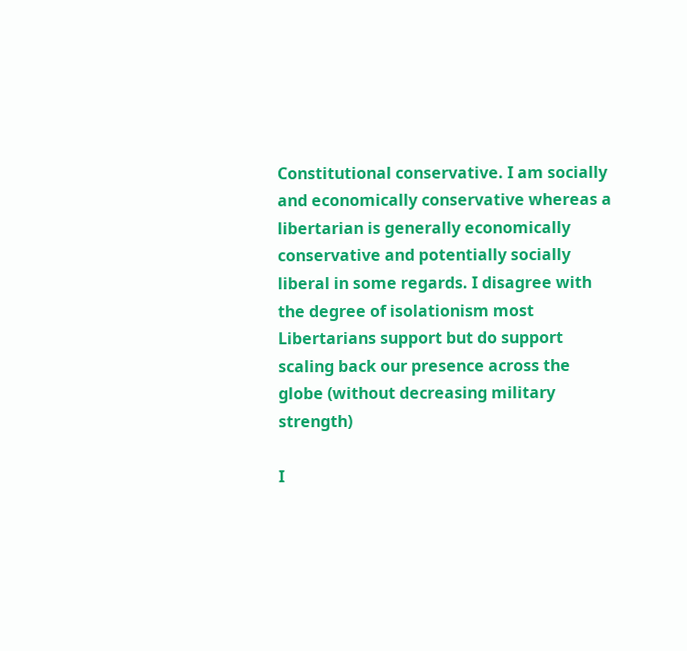Constitutional conservative. I am socially and economically conservative whereas a libertarian is generally economically conservative and potentially socially liberal in some regards. I disagree with the degree of isolationism most Libertarians support but do support scaling back our presence across the globe (without decreasing military strength)

I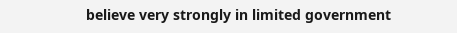believe very strongly in limited government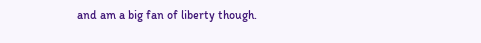and am a big fan of liberty though.